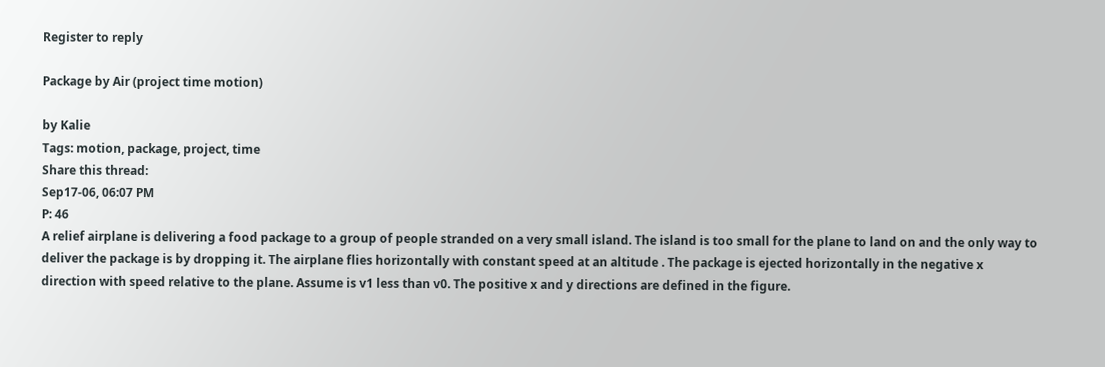Register to reply

Package by Air (project time motion)

by Kalie
Tags: motion, package, project, time
Share this thread:
Sep17-06, 06:07 PM
P: 46
A relief airplane is delivering a food package to a group of people stranded on a very small island. The island is too small for the plane to land on and the only way to deliver the package is by dropping it. The airplane flies horizontally with constant speed at an altitude . The package is ejected horizontally in the negative x direction with speed relative to the plane. Assume is v1 less than v0. The positive x and y directions are defined in the figure.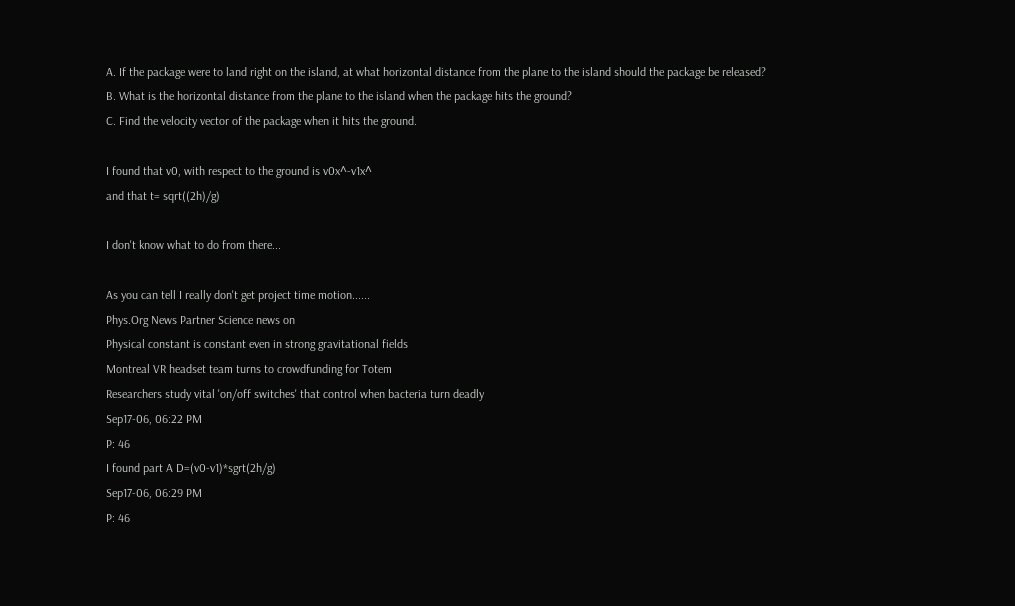A. If the package were to land right on the island, at what horizontal distance from the plane to the island should the package be released?
B. What is the horizontal distance from the plane to the island when the package hits the ground?
C. Find the velocity vector of the package when it hits the ground.

I found that v0, with respect to the ground is v0x^-v1x^
and that t= sqrt((2h)/g)

I don't know what to do from there...

As you can tell I really don't get project time motion......
Phys.Org News Partner Science news on
Physical constant is constant even in strong gravitational fields
Montreal VR headset team turns to crowdfunding for Totem
Researchers study vital 'on/off switches' that control when bacteria turn deadly
Sep17-06, 06:22 PM
P: 46
I found part A D=(v0-v1)*sgrt(2h/g)
Sep17-06, 06:29 PM
P: 46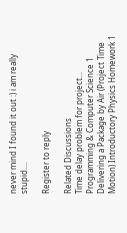never mind I found it out :) i am really stupid....

Register to reply

Related Discussions
Time delay problem for project... Programming & Computer Science 1
Delivering a Package by Air (Project Time Motion) Introductory Physics Homework 1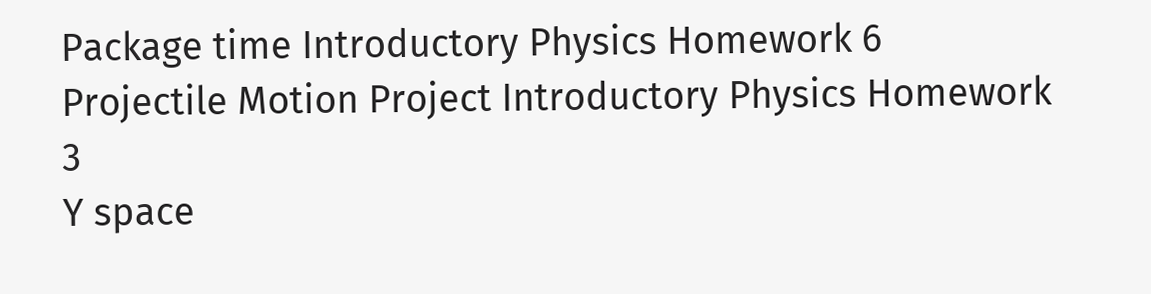Package time Introductory Physics Homework 6
Projectile Motion Project Introductory Physics Homework 3
Y space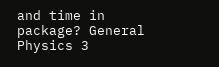and time in package? General Physics 3